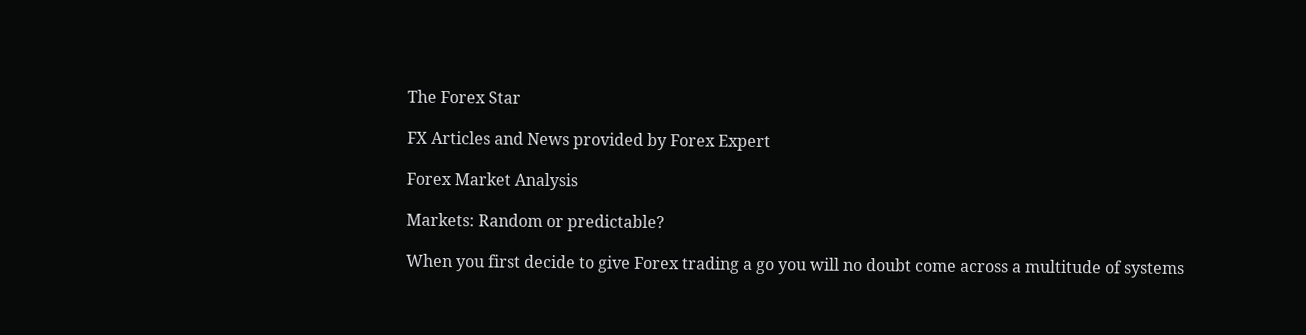The Forex Star

FX Articles and News provided by Forex Expert

Forex Market Analysis

Markets: Random or predictable?

When you first decide to give Forex trading a go you will no doubt come across a multitude of systems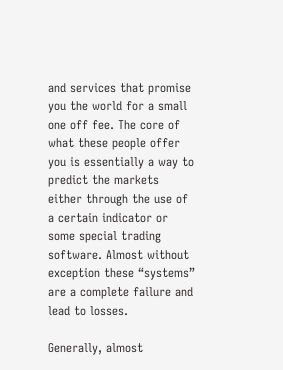and services that promise you the world for a small one off fee. The core of what these people offer you is essentially a way to predict the markets either through the use of a certain indicator or some special trading software. Almost without exception these “systems” are a complete failure and lead to losses.

Generally, almost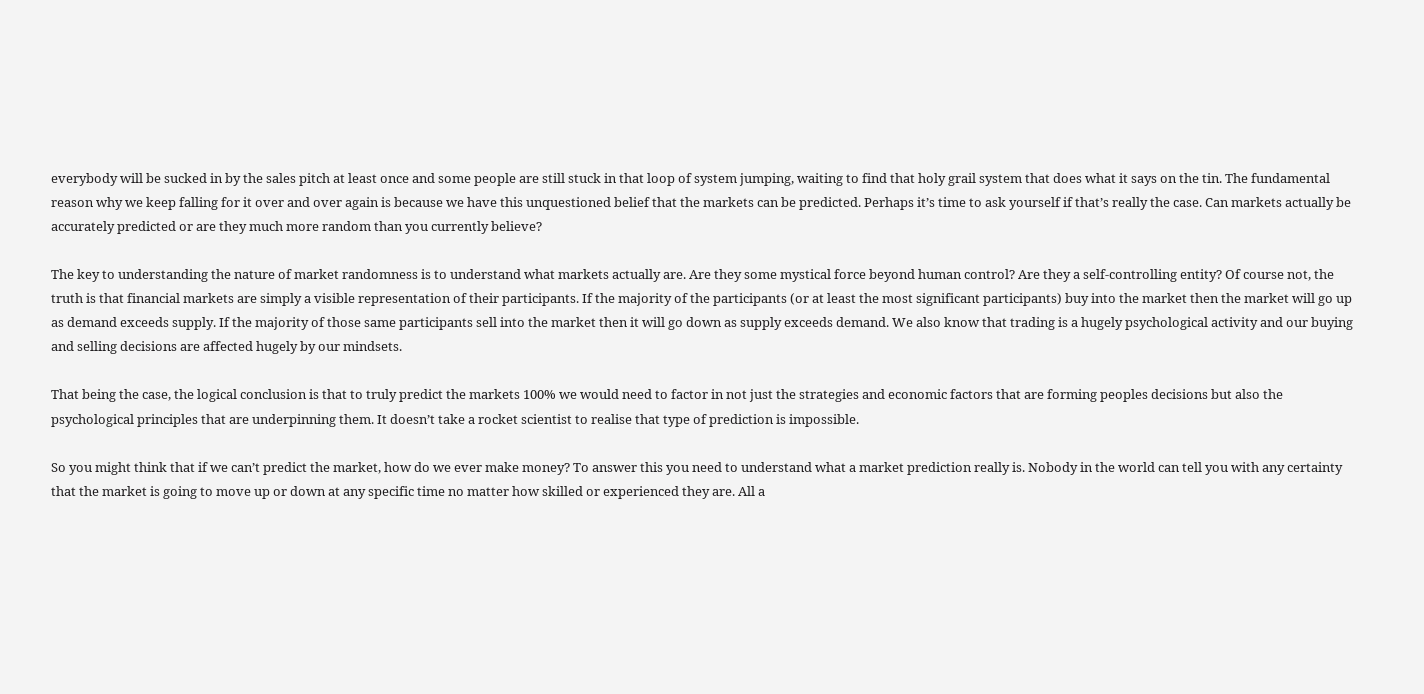everybody will be sucked in by the sales pitch at least once and some people are still stuck in that loop of system jumping, waiting to find that holy grail system that does what it says on the tin. The fundamental reason why we keep falling for it over and over again is because we have this unquestioned belief that the markets can be predicted. Perhaps it’s time to ask yourself if that’s really the case. Can markets actually be accurately predicted or are they much more random than you currently believe?

The key to understanding the nature of market randomness is to understand what markets actually are. Are they some mystical force beyond human control? Are they a self-controlling entity? Of course not, the truth is that financial markets are simply a visible representation of their participants. If the majority of the participants (or at least the most significant participants) buy into the market then the market will go up as demand exceeds supply. If the majority of those same participants sell into the market then it will go down as supply exceeds demand. We also know that trading is a hugely psychological activity and our buying and selling decisions are affected hugely by our mindsets.

That being the case, the logical conclusion is that to truly predict the markets 100% we would need to factor in not just the strategies and economic factors that are forming peoples decisions but also the psychological principles that are underpinning them. It doesn’t take a rocket scientist to realise that type of prediction is impossible.

So you might think that if we can’t predict the market, how do we ever make money? To answer this you need to understand what a market prediction really is. Nobody in the world can tell you with any certainty that the market is going to move up or down at any specific time no matter how skilled or experienced they are. All a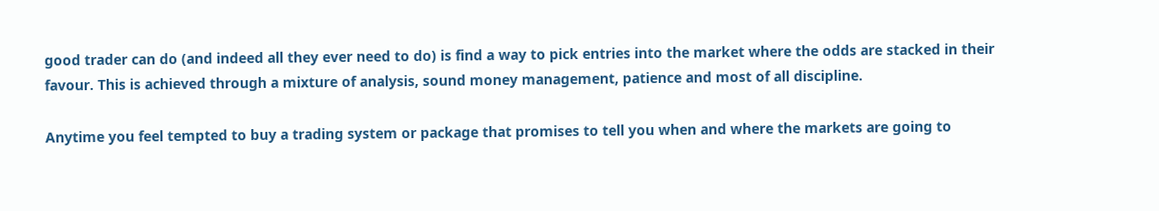good trader can do (and indeed all they ever need to do) is find a way to pick entries into the market where the odds are stacked in their favour. This is achieved through a mixture of analysis, sound money management, patience and most of all discipline.

Anytime you feel tempted to buy a trading system or package that promises to tell you when and where the markets are going to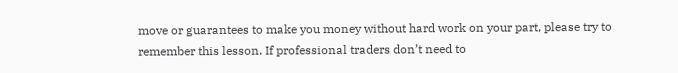move or guarantees to make you money without hard work on your part, please try to remember this lesson. If professional traders don’t need to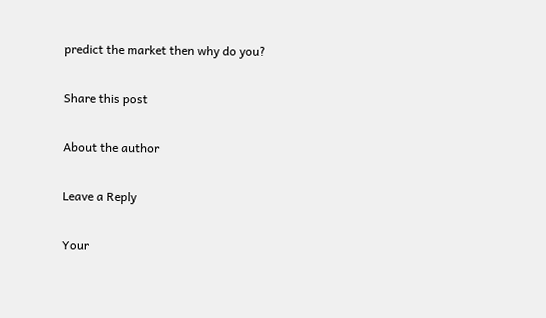predict the market then why do you?

Share this post

About the author

Leave a Reply

Your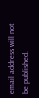email address will not be published.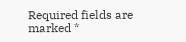Required fields are marked *